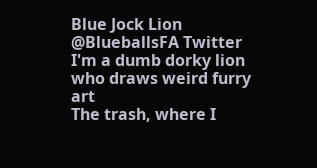Blue Jock Lion
@BlueballsFA Twitter
I'm a dumb dorky lion who draws weird furry art
The trash, where I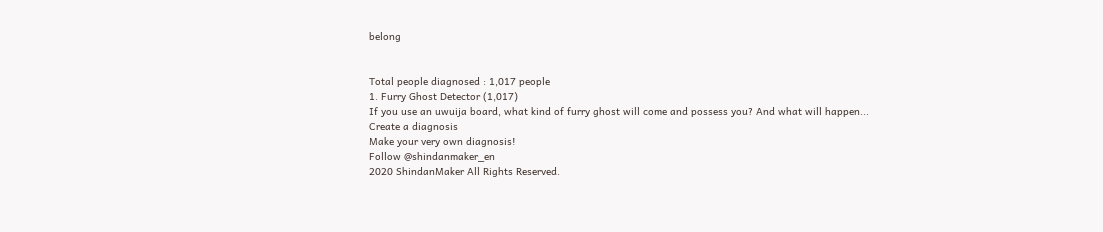belong


Total people diagnosed : 1,017 people
1. Furry Ghost Detector (1,017)
If you use an uwuija board, what kind of furry ghost will come and possess you? And what will happen...
Create a diagnosis
Make your very own diagnosis!
Follow @shindanmaker_en
2020 ShindanMaker All Rights Reserved.